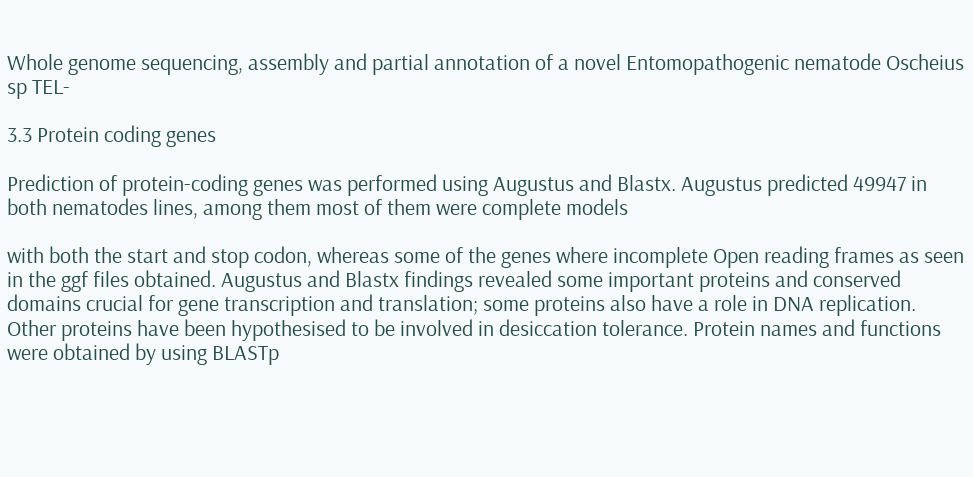Whole genome sequencing, assembly and partial annotation of a novel Entomopathogenic nematode Oscheius sp TEL-

3.3 Protein coding genes

Prediction of protein-coding genes was performed using Augustus and Blastx. Augustus predicted 49947 in both nematodes lines, among them most of them were complete models

with both the start and stop codon, whereas some of the genes where incomplete Open reading frames as seen in the ggf files obtained. Augustus and Blastx findings revealed some important proteins and conserved domains crucial for gene transcription and translation; some proteins also have a role in DNA replication. Other proteins have been hypothesised to be involved in desiccation tolerance. Protein names and functions were obtained by using BLASTp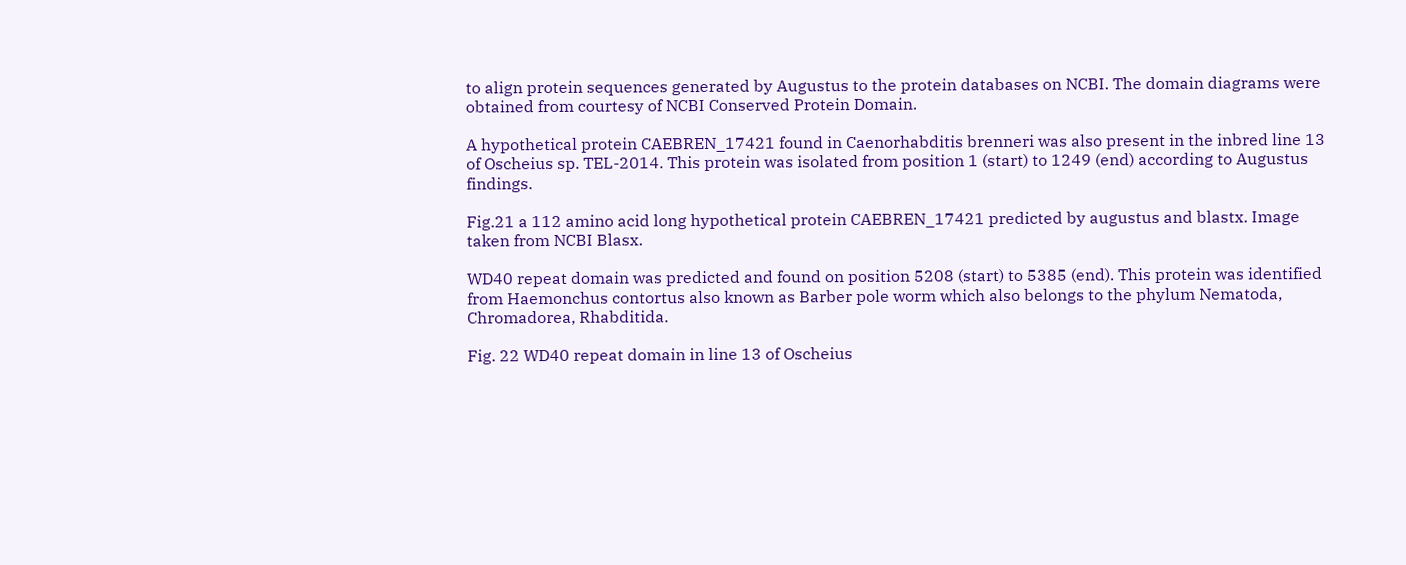to align protein sequences generated by Augustus to the protein databases on NCBI. The domain diagrams were obtained from courtesy of NCBI Conserved Protein Domain.

A hypothetical protein CAEBREN_17421 found in Caenorhabditis brenneri was also present in the inbred line 13 of Oscheius sp. TEL-2014. This protein was isolated from position 1 (start) to 1249 (end) according to Augustus findings.

Fig.21 a 112 amino acid long hypothetical protein CAEBREN_17421 predicted by augustus and blastx. Image taken from NCBI Blasx.

WD40 repeat domain was predicted and found on position 5208 (start) to 5385 (end). This protein was identified from Haemonchus contortus also known as Barber pole worm which also belongs to the phylum Nematoda, Chromadorea, Rhabditida.

Fig. 22 WD40 repeat domain in line 13 of Oscheius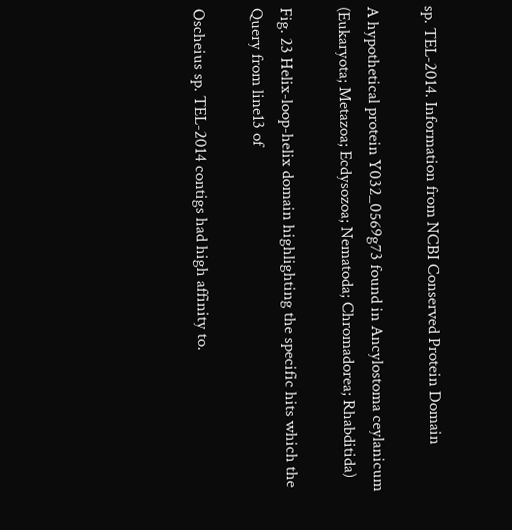sp. TEL-2014. Information from NCBI Conserved Protein Domain

A hypothetical protein Y032_0569g73 found in Ancylostoma ceylanicum (Eukaryota; Metazoa; Ecdysozoa; Nematoda; Chromadorea; Rhabditida)

Fig. 23 Helix-loop-helix domain highlighting the specific hits which the Query from line13 of

Oscheius sp. TEL-2014 contigs had high affinity to.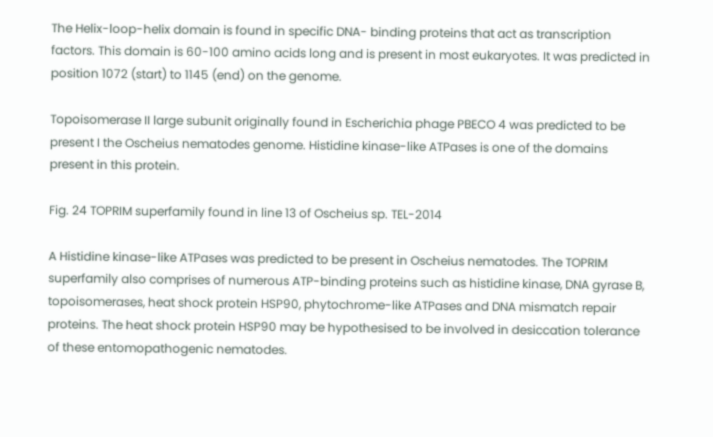The Helix-loop-helix domain is found in specific DNA- binding proteins that act as transcription factors. This domain is 60-100 amino acids long and is present in most eukaryotes. It was predicted in position 1072 (start) to 1145 (end) on the genome.

Topoisomerase II large subunit originally found in Escherichia phage PBECO 4 was predicted to be present I the Oscheius nematodes genome. Histidine kinase-like ATPases is one of the domains present in this protein.

Fig. 24 TOPRIM superfamily found in line 13 of Oscheius sp. TEL-2014

A Histidine kinase-like ATPases was predicted to be present in Oscheius nematodes. The TOPRIM superfamily also comprises of numerous ATP-binding proteins such as histidine kinase, DNA gyrase B, topoisomerases, heat shock protein HSP90, phytochrome-like ATPases and DNA mismatch repair proteins. The heat shock protein HSP90 may be hypothesised to be involved in desiccation tolerance of these entomopathogenic nematodes.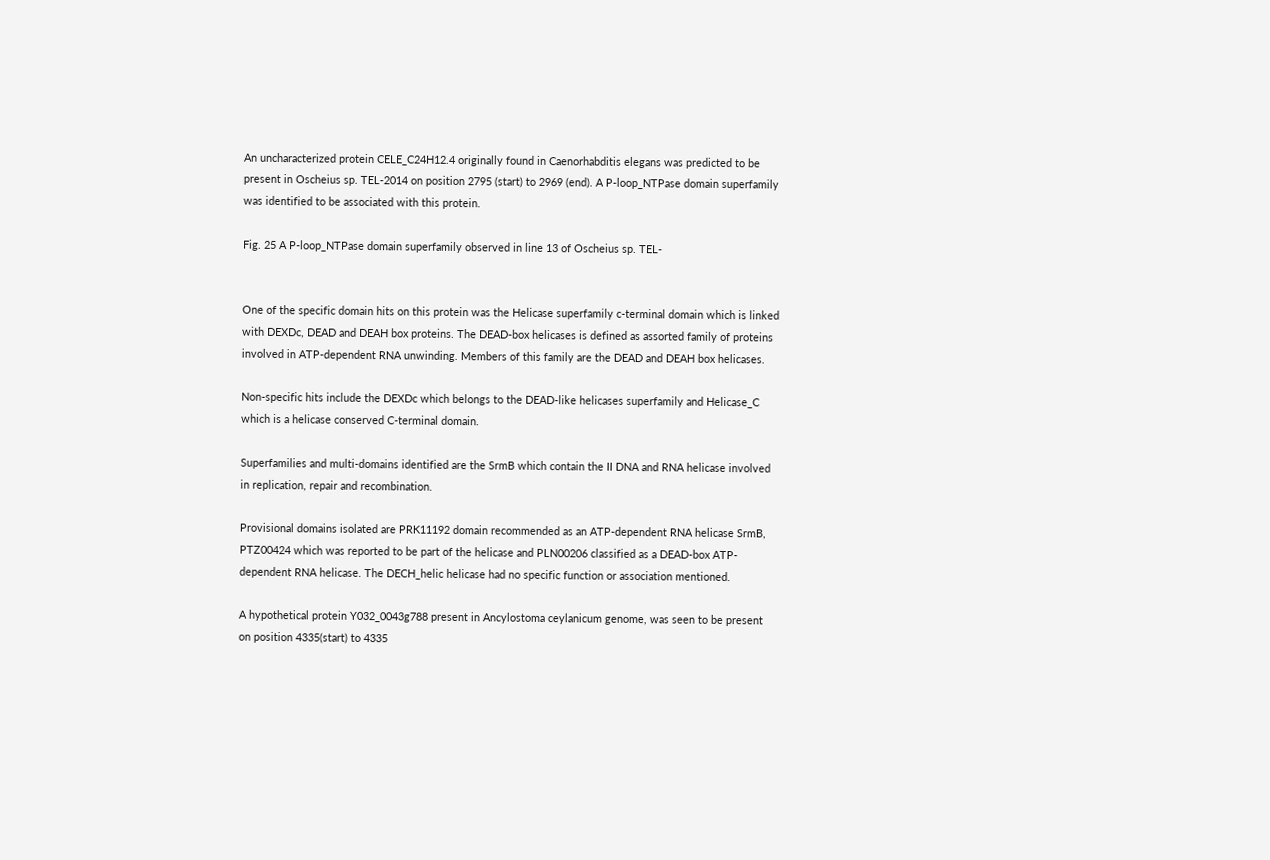An uncharacterized protein CELE_C24H12.4 originally found in Caenorhabditis elegans was predicted to be present in Oscheius sp. TEL-2014 on position 2795 (start) to 2969 (end). A P-loop_NTPase domain superfamily was identified to be associated with this protein.

Fig. 25 A P-loop_NTPase domain superfamily observed in line 13 of Oscheius sp. TEL-


One of the specific domain hits on this protein was the Helicase superfamily c-terminal domain which is linked with DEXDc, DEAD and DEAH box proteins. The DEAD-box helicases is defined as assorted family of proteins involved in ATP-dependent RNA unwinding. Members of this family are the DEAD and DEAH box helicases.

Non-specific hits include the DEXDc which belongs to the DEAD-like helicases superfamily and Helicase_C which is a helicase conserved C-terminal domain.

Superfamilies and multi-domains identified are the SrmB which contain the II DNA and RNA helicase involved in replication, repair and recombination.

Provisional domains isolated are PRK11192 domain recommended as an ATP-dependent RNA helicase SrmB, PTZ00424 which was reported to be part of the helicase and PLN00206 classified as a DEAD-box ATP-dependent RNA helicase. The DECH_helic helicase had no specific function or association mentioned.

A hypothetical protein Y032_0043g788 present in Ancylostoma ceylanicum genome, was seen to be present on position 4335(start) to 4335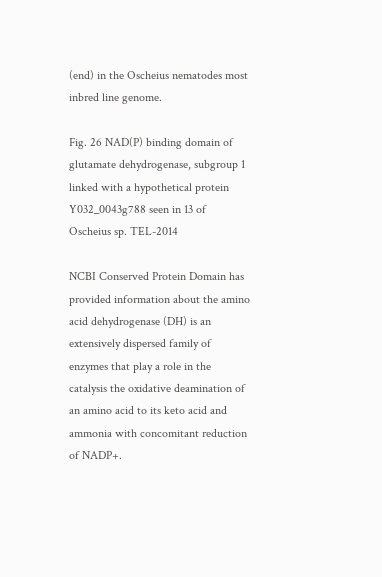(end) in the Oscheius nematodes most inbred line genome.

Fig. 26 NAD(P) binding domain of glutamate dehydrogenase, subgroup 1 linked with a hypothetical protein Y032_0043g788 seen in 13 of Oscheius sp. TEL-2014

NCBI Conserved Protein Domain has provided information about the amino acid dehydrogenase (DH) is an extensively dispersed family of enzymes that play a role in the catalysis the oxidative deamination of an amino acid to its keto acid and ammonia with concomitant reduction of NADP+.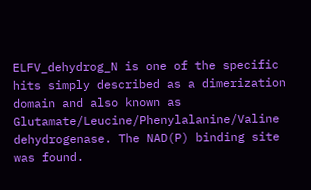ELFV_dehydrog_N is one of the specific hits simply described as a dimerization domain and also known as Glutamate/Leucine/Phenylalanine/Valine dehydrogenase. The NAD(P) binding site was found.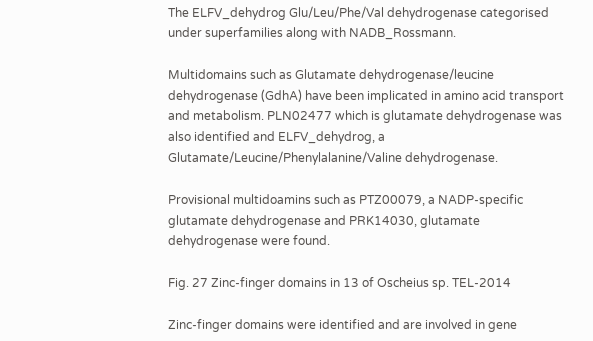The ELFV_dehydrog Glu/Leu/Phe/Val dehydrogenase categorised under superfamilies along with NADB_Rossmann.

Multidomains such as Glutamate dehydrogenase/leucine dehydrogenase (GdhA) have been implicated in amino acid transport and metabolism. PLN02477 which is glutamate dehydrogenase was also identified and ELFV_dehydrog, a Glutamate/Leucine/Phenylalanine/Valine dehydrogenase.

Provisional multidoamins such as PTZ00079, a NADP-specific glutamate dehydrogenase and PRK14030, glutamate dehydrogenase were found.

Fig. 27 Zinc-finger domains in 13 of Oscheius sp. TEL-2014

Zinc-finger domains were identified and are involved in gene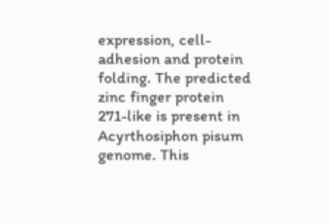expression, cell-adhesion and protein folding. The predicted zinc finger protein 271-like is present in Acyrthosiphon pisum genome. This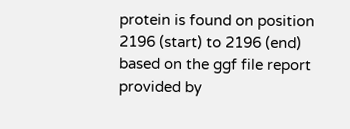protein is found on position 2196 (start) to 2196 (end) based on the ggf file report provided by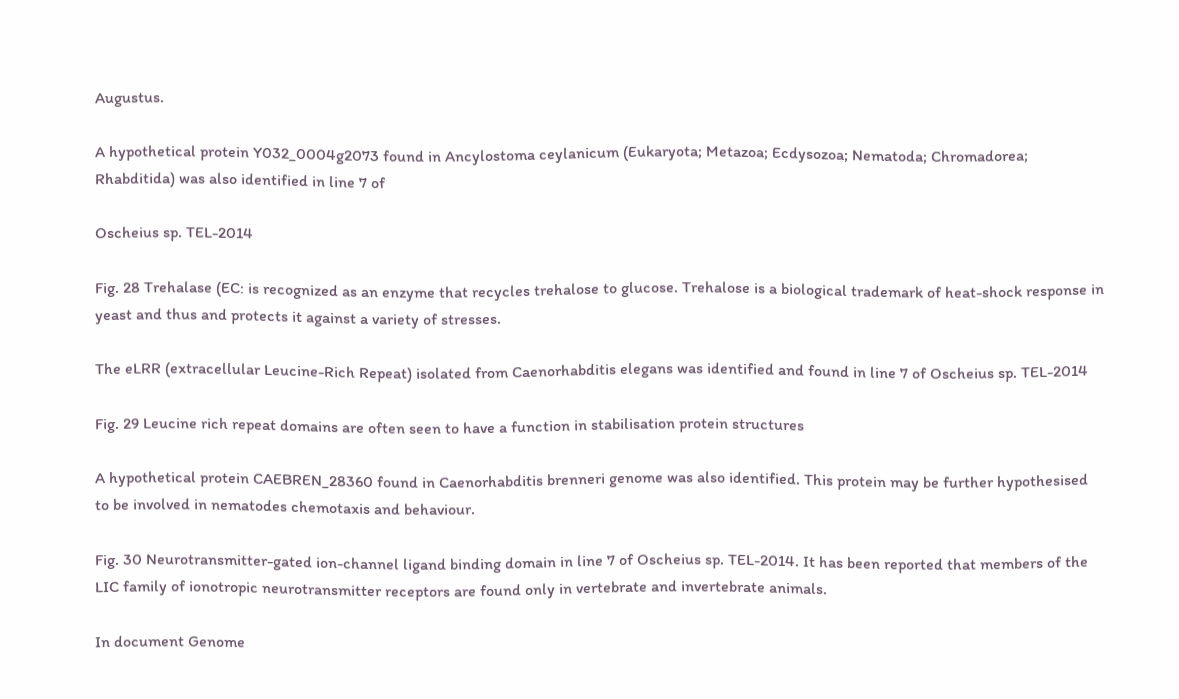Augustus.

A hypothetical protein Y032_0004g2073 found in Ancylostoma ceylanicum (Eukaryota; Metazoa; Ecdysozoa; Nematoda; Chromadorea; Rhabditida) was also identified in line 7 of

Oscheius sp. TEL-2014

Fig. 28 Trehalase (EC: is recognized as an enzyme that recycles trehalose to glucose. Trehalose is a biological trademark of heat-shock response in yeast and thus and protects it against a variety of stresses.

The eLRR (extracellular Leucine-Rich Repeat) isolated from Caenorhabditis elegans was identified and found in line 7 of Oscheius sp. TEL-2014

Fig. 29 Leucine rich repeat domains are often seen to have a function in stabilisation protein structures

A hypothetical protein CAEBREN_28360 found in Caenorhabditis brenneri genome was also identified. This protein may be further hypothesised to be involved in nematodes chemotaxis and behaviour.

Fig. 30 Neurotransmitter-gated ion-channel ligand binding domain in line 7 of Oscheius sp. TEL-2014. It has been reported that members of the LIC family of ionotropic neurotransmitter receptors are found only in vertebrate and invertebrate animals.

In document Genome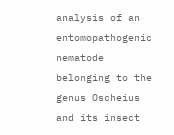analysis of an entomopathogenic nematode belonging to the genus Oscheius and its insect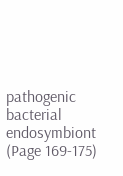pathogenic bacterial endosymbiont (Page 169-175)